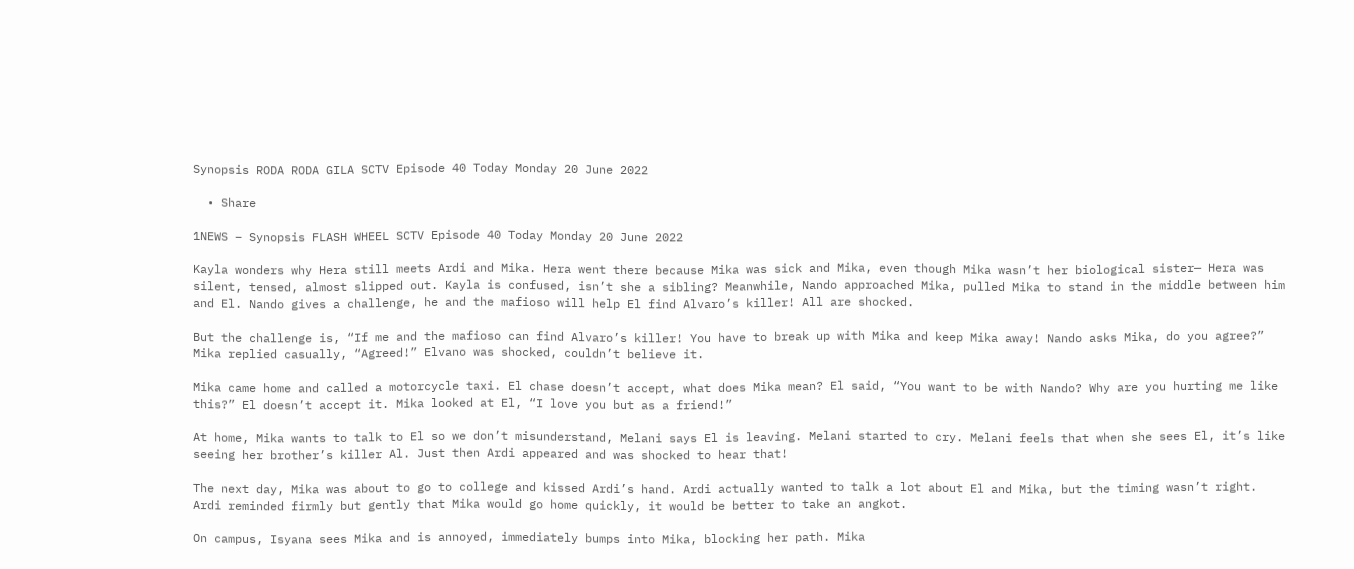Synopsis RODA RODA GILA SCTV Episode 40 Today Monday 20 June 2022

  • Share

1NEWS – Synopsis FLASH WHEEL SCTV Episode 40 Today Monday 20 June 2022

Kayla wonders why Hera still meets Ardi and Mika. Hera went there because Mika was sick and Mika, even though Mika wasn’t her biological sister— Hera was silent, tensed, almost slipped out. Kayla is confused, isn’t she a sibling? Meanwhile, Nando approached Mika, pulled Mika to stand in the middle between him and El. Nando gives a challenge, he and the mafioso will help El find Alvaro’s killer! All are shocked.

But the challenge is, “If me and the mafioso can find Alvaro’s killer! You have to break up with Mika and keep Mika away! Nando asks Mika, do you agree?” Mika replied casually, “Agreed!” Elvano was shocked, couldn’t believe it.

Mika came home and called a motorcycle taxi. El chase doesn’t accept, what does Mika mean? El said, “You want to be with Nando? Why are you hurting me like this?” El doesn’t accept it. Mika looked at El, “I love you but as a friend!”

At home, Mika wants to talk to El so we don’t misunderstand, Melani says El is leaving. Melani started to cry. Melani feels that when she sees El, it’s like seeing her brother’s killer Al. Just then Ardi appeared and was shocked to hear that!

The next day, Mika was about to go to college and kissed Ardi’s hand. Ardi actually wanted to talk a lot about El and Mika, but the timing wasn’t right. Ardi reminded firmly but gently that Mika would go home quickly, it would be better to take an angkot.

On campus, Isyana sees Mika and is annoyed, immediately bumps into Mika, blocking her path. Mika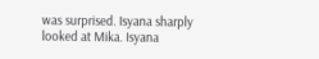was surprised. Isyana sharply looked at Mika. Isyana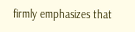firmly emphasizes that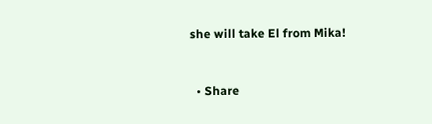she will take El from Mika!


  • Share